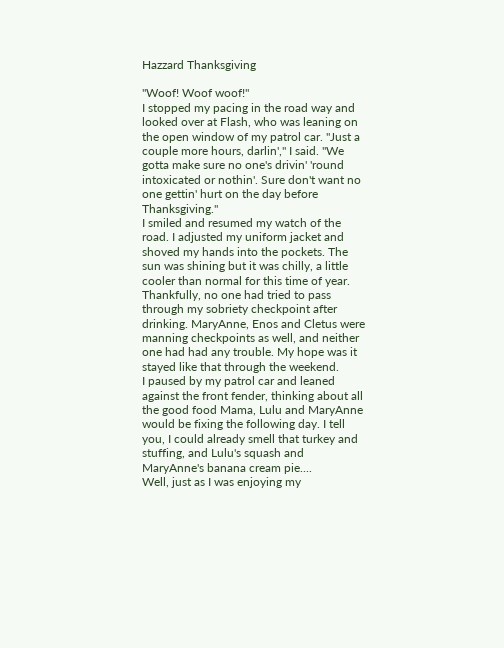Hazzard Thanksgiving

"Woof! Woof woof!"
I stopped my pacing in the road way and looked over at Flash, who was leaning on the open window of my patrol car. "Just a couple more hours, darlin'," I said. "We gotta make sure no one's drivin' 'round intoxicated or nothin'. Sure don't want no one gettin' hurt on the day before Thanksgiving."
I smiled and resumed my watch of the road. I adjusted my uniform jacket and shoved my hands into the pockets. The sun was shining but it was chilly, a little cooler than normal for this time of year. Thankfully, no one had tried to pass through my sobriety checkpoint after drinking. MaryAnne, Enos and Cletus were manning checkpoints as well, and neither one had had any trouble. My hope was it stayed like that through the weekend.
I paused by my patrol car and leaned against the front fender, thinking about all the good food Mama, Lulu and MaryAnne would be fixing the following day. I tell you, I could already smell that turkey and stuffing, and Lulu's squash and MaryAnne's banana cream pie....
Well, just as I was enjoying my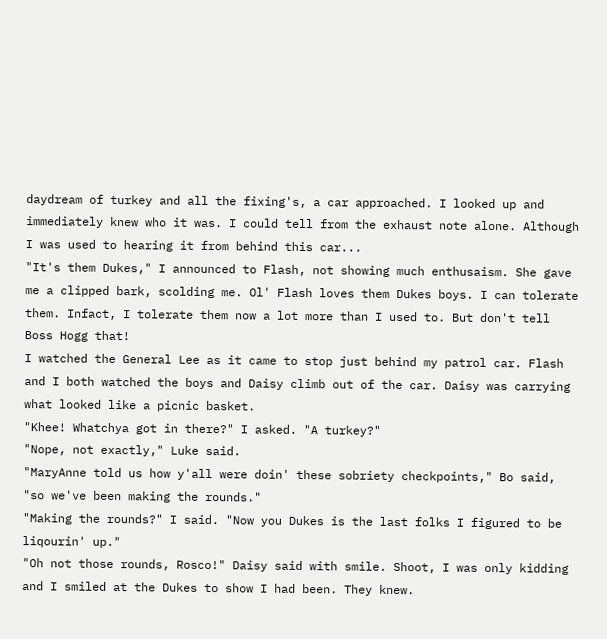daydream of turkey and all the fixing's, a car approached. I looked up and immediately knew who it was. I could tell from the exhaust note alone. Although I was used to hearing it from behind this car...
"It's them Dukes," I announced to Flash, not showing much enthusaism. She gave me a clipped bark, scolding me. Ol' Flash loves them Dukes boys. I can tolerate them. Infact, I tolerate them now a lot more than I used to. But don't tell Boss Hogg that!
I watched the General Lee as it came to stop just behind my patrol car. Flash and I both watched the boys and Daisy climb out of the car. Daisy was carrying what looked like a picnic basket.
"Khee! Whatchya got in there?" I asked. "A turkey?"
"Nope, not exactly," Luke said.
"MaryAnne told us how y'all were doin' these sobriety checkpoints," Bo said, "so we've been making the rounds."
"Making the rounds?" I said. "Now you Dukes is the last folks I figured to be liqourin' up."
"Oh not those rounds, Rosco!" Daisy said with smile. Shoot, I was only kidding and I smiled at the Dukes to show I had been. They knew.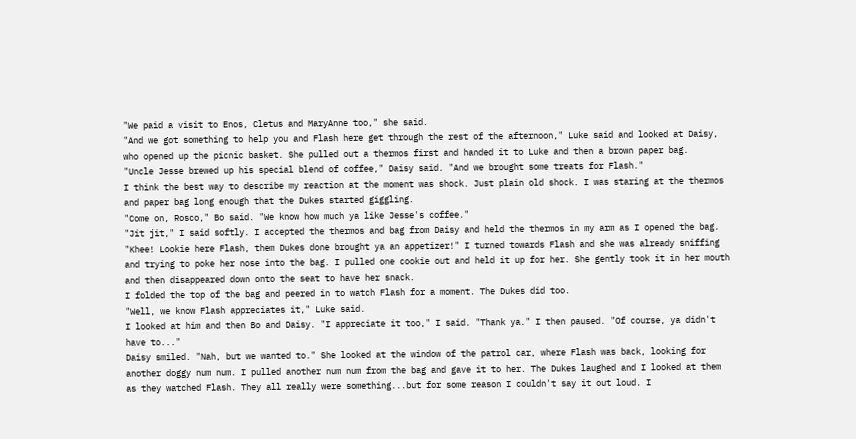"We paid a visit to Enos, Cletus and MaryAnne too," she said.
"And we got something to help you and Flash here get through the rest of the afternoon," Luke said and looked at Daisy, who opened up the picnic basket. She pulled out a thermos first and handed it to Luke and then a brown paper bag.
"Uncle Jesse brewed up his special blend of coffee," Daisy said. "And we brought some treats for Flash."
I think the best way to describe my reaction at the moment was shock. Just plain old shock. I was staring at the thermos and paper bag long enough that the Dukes started giggling.
"Come on, Rosco," Bo said. "We know how much ya like Jesse's coffee."
"Jit jit," I said softly. I accepted the thermos and bag from Daisy and held the thermos in my arm as I opened the bag.
"Khee! Lookie here Flash, them Dukes done brought ya an appetizer!" I turned towards Flash and she was already sniffing and trying to poke her nose into the bag. I pulled one cookie out and held it up for her. She gently took it in her mouth and then disappeared down onto the seat to have her snack.
I folded the top of the bag and peered in to watch Flash for a moment. The Dukes did too.
"Well, we know Flash appreciates it," Luke said.
I looked at him and then Bo and Daisy. "I appreciate it too," I said. "Thank ya." I then paused. "Of course, ya didn't have to..."
Daisy smiled. "Nah, but we wanted to." She looked at the window of the patrol car, where Flash was back, looking for another doggy num num. I pulled another num num from the bag and gave it to her. The Dukes laughed and I looked at them as they watched Flash. They all really were something...but for some reason I couldn't say it out loud. I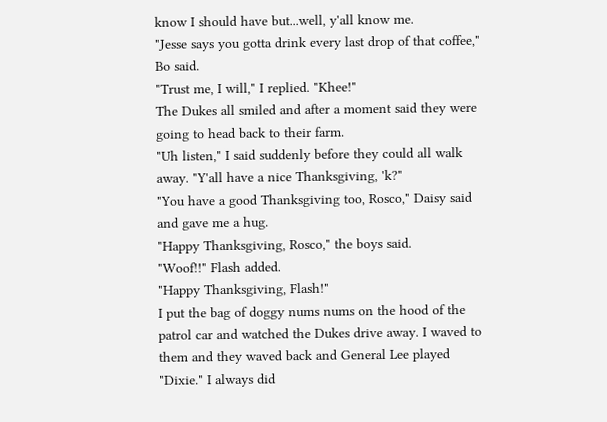know I should have but...well, y'all know me.
"Jesse says you gotta drink every last drop of that coffee," Bo said.
"Trust me, I will," I replied. "Khee!"
The Dukes all smiled and after a moment said they were going to head back to their farm.
"Uh listen," I said suddenly before they could all walk away. "Y'all have a nice Thanksgiving, 'k?"
"You have a good Thanksgiving too, Rosco," Daisy said and gave me a hug.
"Happy Thanksgiving, Rosco," the boys said.
"Woof!!" Flash added.
"Happy Thanksgiving, Flash!"
I put the bag of doggy nums nums on the hood of the patrol car and watched the Dukes drive away. I waved to them and they waved back and General Lee played "Dixie." I always did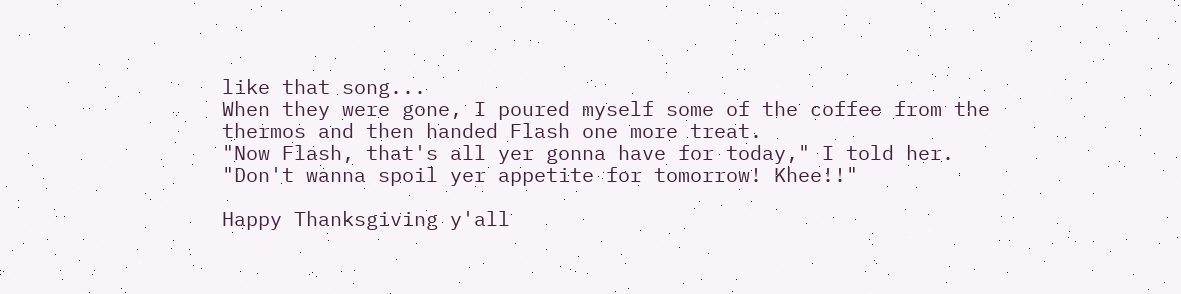like that song...
When they were gone, I poured myself some of the coffee from the thermos and then handed Flash one more treat.
"Now Flash, that's all yer gonna have for today," I told her. "Don't wanna spoil yer appetite for tomorrow! Khee!!"

Happy Thanksgiving y'all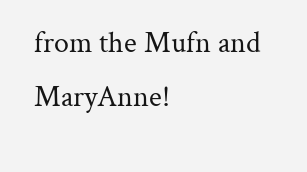from the Mufn and MaryAnne!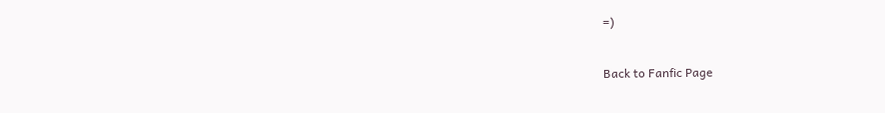=)

Back to Fanfic Page